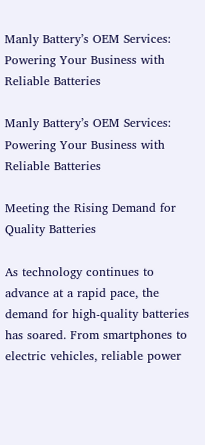Manly Battery’s OEM Services: Powering Your Business with Reliable Batteries

Manly Battery’s OEM Services: Powering Your Business with Reliable Batteries

Meeting the Rising Demand for Quality Batteries

As technology continues to advance at a rapid pace, the demand for high-quality batteries has soared. From smartphones to electric vehicles, reliable power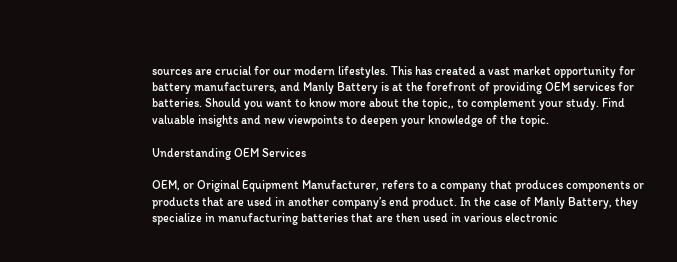sources are crucial for our modern lifestyles. This has created a vast market opportunity for battery manufacturers, and Manly Battery is at the forefront of providing OEM services for batteries. Should you want to know more about the topic,, to complement your study. Find valuable insights and new viewpoints to deepen your knowledge of the topic.

Understanding OEM Services

OEM, or Original Equipment Manufacturer, refers to a company that produces components or products that are used in another company’s end product. In the case of Manly Battery, they specialize in manufacturing batteries that are then used in various electronic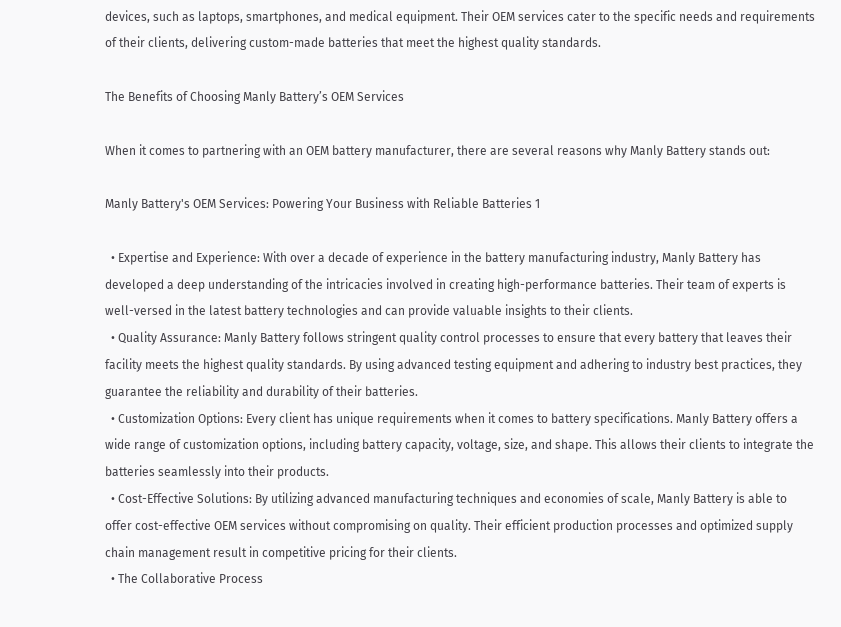devices, such as laptops, smartphones, and medical equipment. Their OEM services cater to the specific needs and requirements of their clients, delivering custom-made batteries that meet the highest quality standards.

The Benefits of Choosing Manly Battery’s OEM Services

When it comes to partnering with an OEM battery manufacturer, there are several reasons why Manly Battery stands out:

Manly Battery's OEM Services: Powering Your Business with Reliable Batteries 1

  • Expertise and Experience: With over a decade of experience in the battery manufacturing industry, Manly Battery has developed a deep understanding of the intricacies involved in creating high-performance batteries. Their team of experts is well-versed in the latest battery technologies and can provide valuable insights to their clients.
  • Quality Assurance: Manly Battery follows stringent quality control processes to ensure that every battery that leaves their facility meets the highest quality standards. By using advanced testing equipment and adhering to industry best practices, they guarantee the reliability and durability of their batteries.
  • Customization Options: Every client has unique requirements when it comes to battery specifications. Manly Battery offers a wide range of customization options, including battery capacity, voltage, size, and shape. This allows their clients to integrate the batteries seamlessly into their products.
  • Cost-Effective Solutions: By utilizing advanced manufacturing techniques and economies of scale, Manly Battery is able to offer cost-effective OEM services without compromising on quality. Their efficient production processes and optimized supply chain management result in competitive pricing for their clients.
  • The Collaborative Process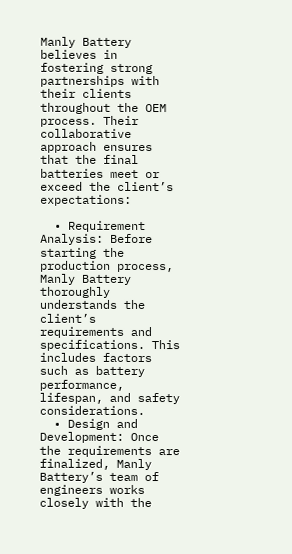Manly Battery believes in fostering strong partnerships with their clients throughout the OEM process. Their collaborative approach ensures that the final batteries meet or exceed the client’s expectations:

  • Requirement Analysis: Before starting the production process, Manly Battery thoroughly understands the client’s requirements and specifications. This includes factors such as battery performance, lifespan, and safety considerations.
  • Design and Development: Once the requirements are finalized, Manly Battery’s team of engineers works closely with the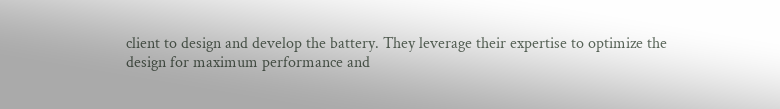client to design and develop the battery. They leverage their expertise to optimize the design for maximum performance and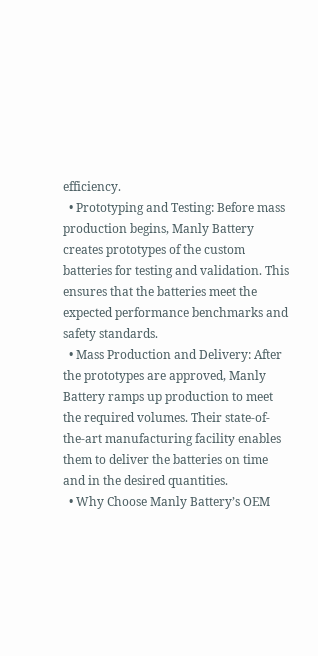efficiency.
  • Prototyping and Testing: Before mass production begins, Manly Battery creates prototypes of the custom batteries for testing and validation. This ensures that the batteries meet the expected performance benchmarks and safety standards.
  • Mass Production and Delivery: After the prototypes are approved, Manly Battery ramps up production to meet the required volumes. Their state-of-the-art manufacturing facility enables them to deliver the batteries on time and in the desired quantities.
  • Why Choose Manly Battery’s OEM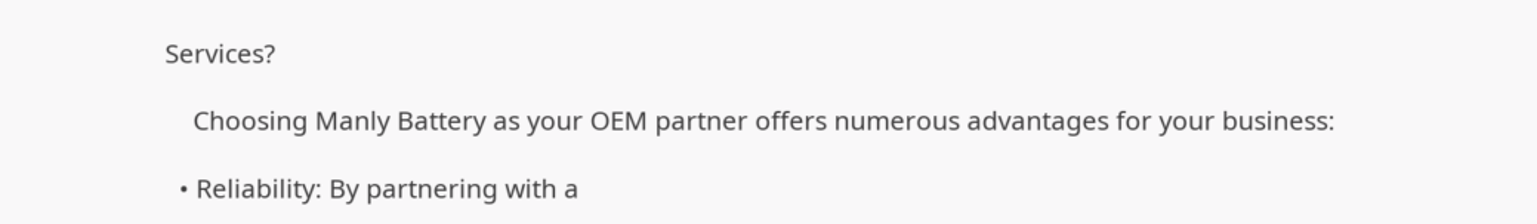Services?

    Choosing Manly Battery as your OEM partner offers numerous advantages for your business:

  • Reliability: By partnering with a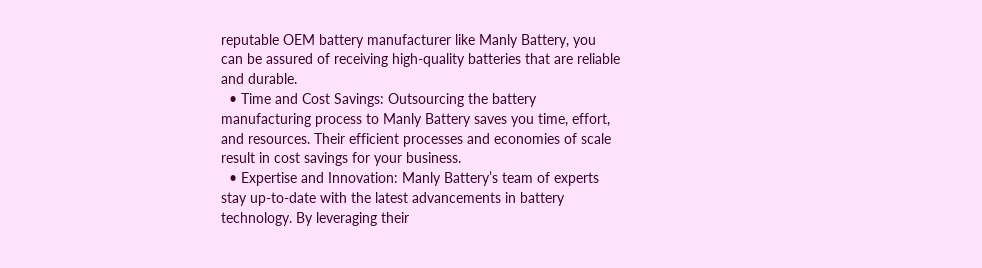reputable OEM battery manufacturer like Manly Battery, you can be assured of receiving high-quality batteries that are reliable and durable.
  • Time and Cost Savings: Outsourcing the battery manufacturing process to Manly Battery saves you time, effort, and resources. Their efficient processes and economies of scale result in cost savings for your business.
  • Expertise and Innovation: Manly Battery’s team of experts stay up-to-date with the latest advancements in battery technology. By leveraging their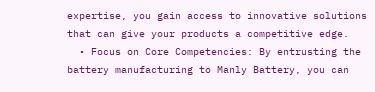expertise, you gain access to innovative solutions that can give your products a competitive edge.
  • Focus on Core Competencies: By entrusting the battery manufacturing to Manly Battery, you can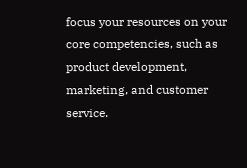focus your resources on your core competencies, such as product development, marketing, and customer service.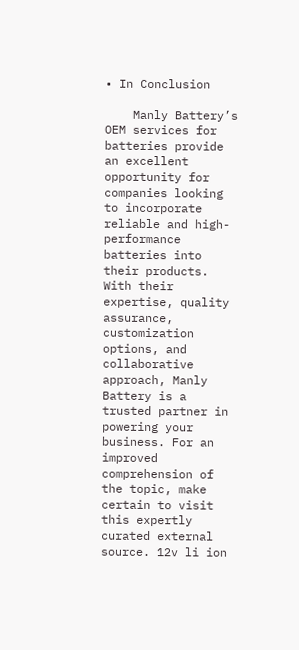• In Conclusion

    Manly Battery’s OEM services for batteries provide an excellent opportunity for companies looking to incorporate reliable and high-performance batteries into their products. With their expertise, quality assurance, customization options, and collaborative approach, Manly Battery is a trusted partner in powering your business. For an improved comprehension of the topic, make certain to visit this expertly curated external source. 12v li ion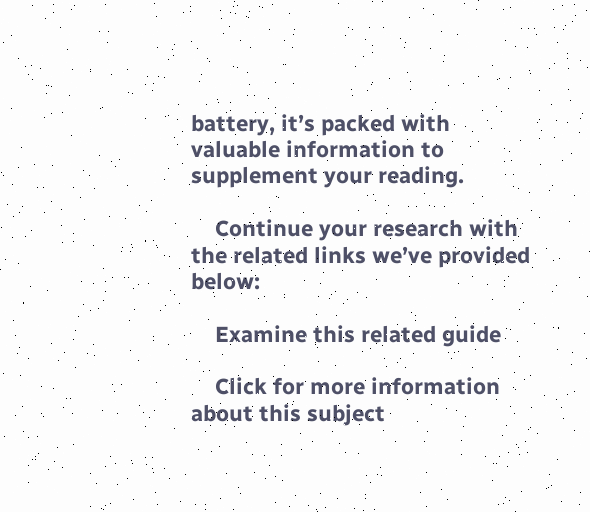battery, it’s packed with valuable information to supplement your reading.

    Continue your research with the related links we’ve provided below:

    Examine this related guide

    Click for more information about this subject